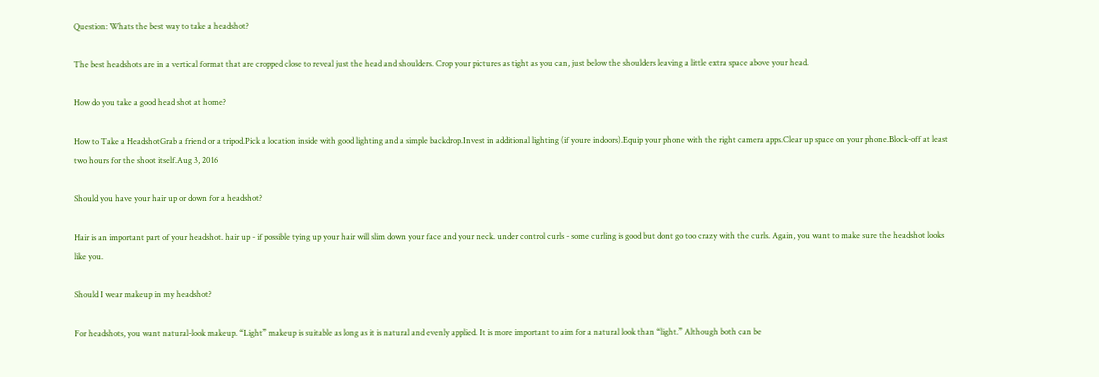Question: Whats the best way to take a headshot?

The best headshots are in a vertical format that are cropped close to reveal just the head and shoulders. Crop your pictures as tight as you can, just below the shoulders leaving a little extra space above your head.

How do you take a good head shot at home?

How to Take a HeadshotGrab a friend or a tripod.Pick a location inside with good lighting and a simple backdrop.Invest in additional lighting (if youre indoors).Equip your phone with the right camera apps.Clear up space on your phone.Block-off at least two hours for the shoot itself.Aug 3, 2016

Should you have your hair up or down for a headshot?

Hair is an important part of your headshot. hair up - if possible tying up your hair will slim down your face and your neck. under control curls - some curling is good but dont go too crazy with the curls. Again, you want to make sure the headshot looks like you.

Should I wear makeup in my headshot?

For headshots, you want natural-look makeup. “Light” makeup is suitable as long as it is natural and evenly applied. It is more important to aim for a natural look than “light.” Although both can be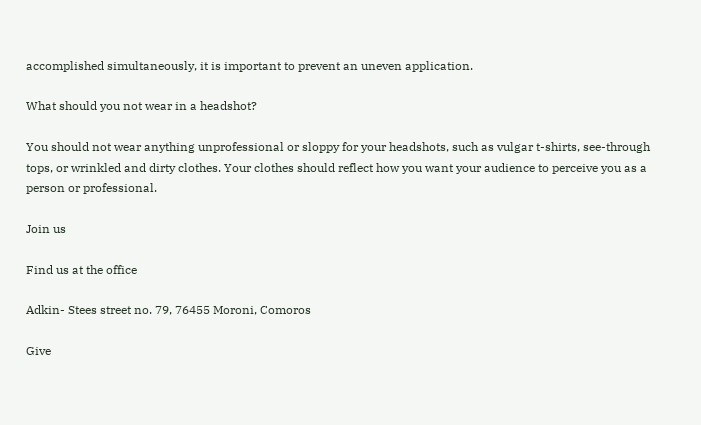accomplished simultaneously, it is important to prevent an uneven application.

What should you not wear in a headshot?

You should not wear anything unprofessional or sloppy for your headshots, such as vulgar t-shirts, see-through tops, or wrinkled and dirty clothes. Your clothes should reflect how you want your audience to perceive you as a person or professional.

Join us

Find us at the office

Adkin- Stees street no. 79, 76455 Moroni, Comoros

Give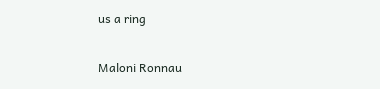us a ring

Maloni Ronnau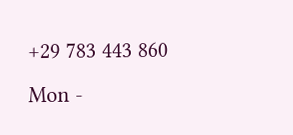+29 783 443 860
Mon -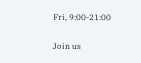Fri, 9:00-21:00

Join us